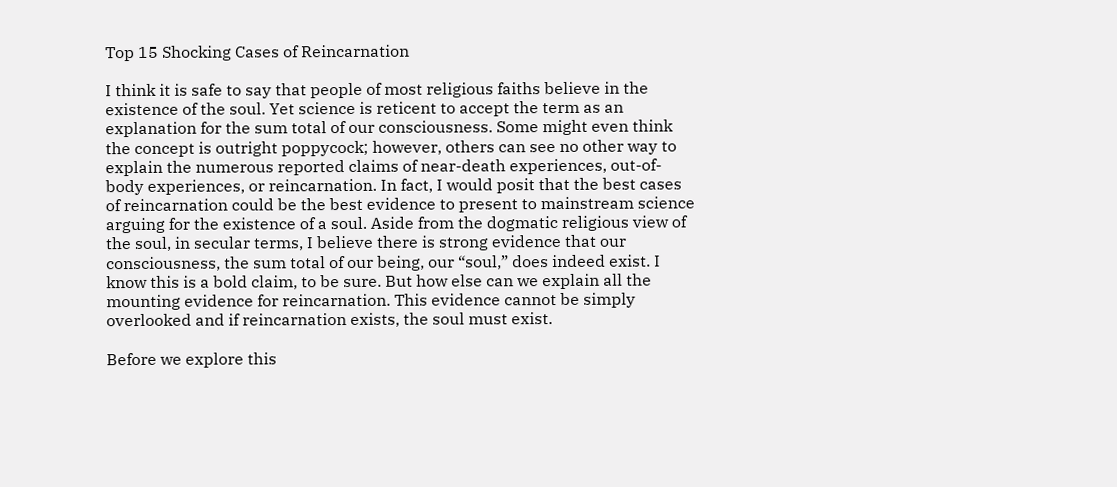Top 15 Shocking Cases of Reincarnation

I think it is safe to say that people of most religious faiths believe in the existence of the soul. Yet science is reticent to accept the term as an explanation for the sum total of our consciousness. Some might even think the concept is outright poppycock; however, others can see no other way to explain the numerous reported claims of near-death experiences, out-of-body experiences, or reincarnation. In fact, I would posit that the best cases of reincarnation could be the best evidence to present to mainstream science arguing for the existence of a soul. Aside from the dogmatic religious view of the soul, in secular terms, I believe there is strong evidence that our consciousness, the sum total of our being, our “soul,” does indeed exist. I know this is a bold claim, to be sure. But how else can we explain all the mounting evidence for reincarnation. This evidence cannot be simply overlooked and if reincarnation exists, the soul must exist.

Before we explore this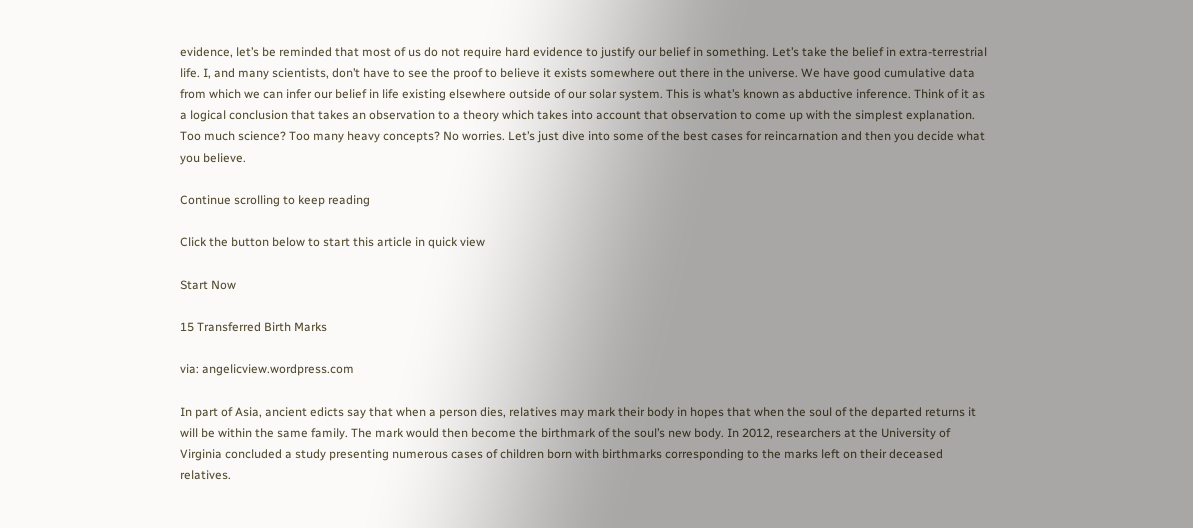evidence, let’s be reminded that most of us do not require hard evidence to justify our belief in something. Let’s take the belief in extra-terrestrial life. I, and many scientists, don’t have to see the proof to believe it exists somewhere out there in the universe. We have good cumulative data from which we can infer our belief in life existing elsewhere outside of our solar system. This is what’s known as abductive inference. Think of it as a logical conclusion that takes an observation to a theory which takes into account that observation to come up with the simplest explanation. Too much science? Too many heavy concepts? No worries. Let’s just dive into some of the best cases for reincarnation and then you decide what you believe.

Continue scrolling to keep reading

Click the button below to start this article in quick view

Start Now

15 Transferred Birth Marks

via: angelicview.wordpress.com

In part of Asia, ancient edicts say that when a person dies, relatives may mark their body in hopes that when the soul of the departed returns it will be within the same family. The mark would then become the birthmark of the soul’s new body. In 2012, researchers at the University of Virginia concluded a study presenting numerous cases of children born with birthmarks corresponding to the marks left on their deceased relatives.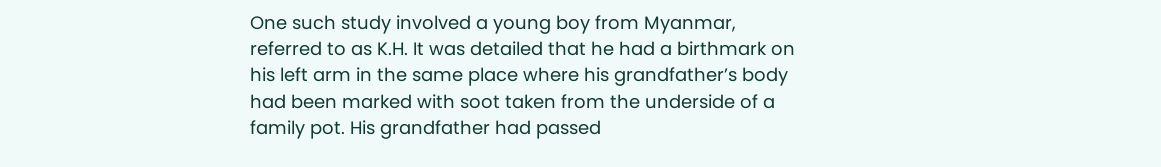One such study involved a young boy from Myanmar, referred to as K.H. It was detailed that he had a birthmark on his left arm in the same place where his grandfather’s body had been marked with soot taken from the underside of a family pot. His grandfather had passed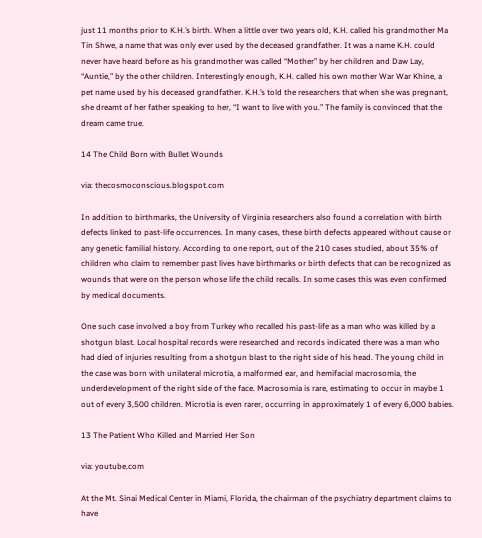just 11 months prior to K.H.’s birth. When a little over two years old, K.H. called his grandmother Ma Tin Shwe, a name that was only ever used by the deceased grandfather. It was a name K.H. could never have heard before as his grandmother was called “Mother” by her children and Daw Lay, “Auntie,” by the other children. Interestingly enough, K.H. called his own mother War War Khine, a pet name used by his deceased grandfather. K.H.’s told the researchers that when she was pregnant, she dreamt of her father speaking to her, “I want to live with you.” The family is convinced that the dream came true.

14 The Child Born with Bullet Wounds

via: thecosmoconscious.blogspot.com

In addition to birthmarks, the University of Virginia researchers also found a correlation with birth defects linked to past-life occurrences. In many cases, these birth defects appeared without cause or any genetic familial history. According to one report, out of the 210 cases studied, about 35% of children who claim to remember past lives have birthmarks or birth defects that can be recognized as wounds that were on the person whose life the child recalls. In some cases this was even confirmed by medical documents.

One such case involved a boy from Turkey who recalled his past-life as a man who was killed by a shotgun blast. Local hospital records were researched and records indicated there was a man who had died of injuries resulting from a shotgun blast to the right side of his head. The young child in the case was born with unilateral microtia, a malformed ear, and hemifacial macrosomia, the underdevelopment of the right side of the face. Macrosomia is rare, estimating to occur in maybe 1 out of every 3,500 children. Microtia is even rarer, occurring in approximately 1 of every 6,000 babies.

13 The Patient Who Killed and Married Her Son

via: youtube.com

At the Mt. Sinai Medical Center in Miami, Florida, the chairman of the psychiatry department claims to have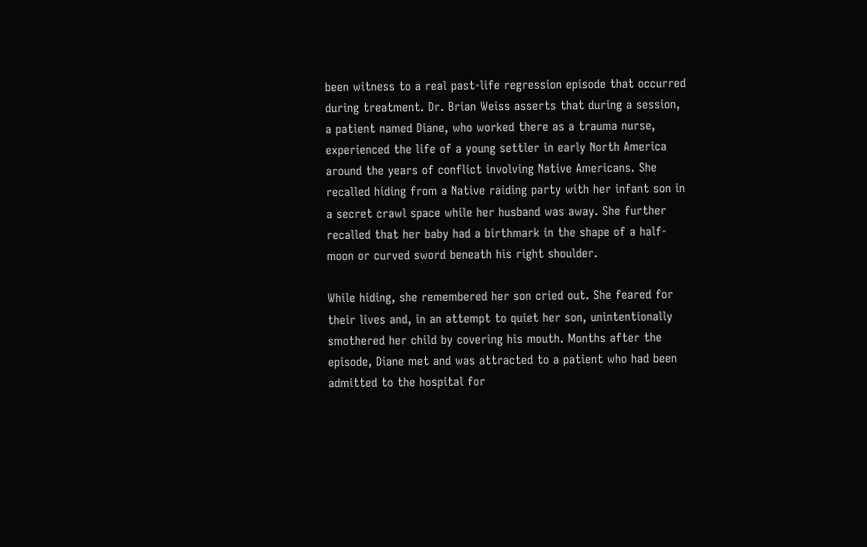been witness to a real past-life regression episode that occurred during treatment. Dr. Brian Weiss asserts that during a session, a patient named Diane, who worked there as a trauma nurse, experienced the life of a young settler in early North America around the years of conflict involving Native Americans. She recalled hiding from a Native raiding party with her infant son in a secret crawl space while her husband was away. She further recalled that her baby had a birthmark in the shape of a half-moon or curved sword beneath his right shoulder.

While hiding, she remembered her son cried out. She feared for their lives and, in an attempt to quiet her son, unintentionally smothered her child by covering his mouth. Months after the episode, Diane met and was attracted to a patient who had been admitted to the hospital for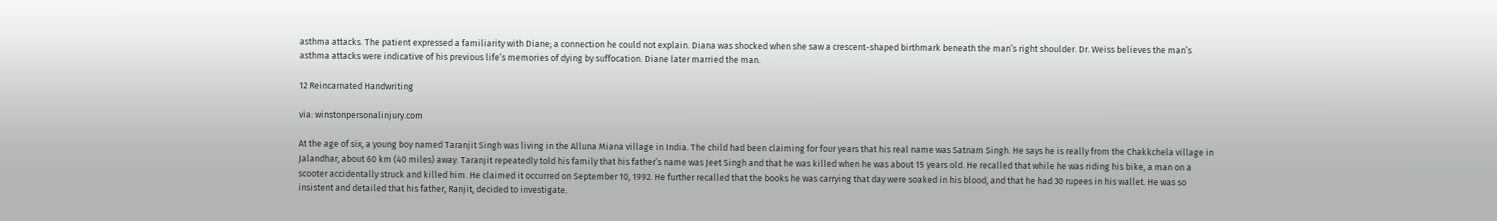asthma attacks. The patient expressed a familiarity with Diane; a connection he could not explain. Diana was shocked when she saw a crescent-shaped birthmark beneath the man’s right shoulder. Dr. Weiss believes the man’s asthma attacks were indicative of his previous life’s memories of dying by suffocation. Diane later married the man.

12 Reincarnated Handwriting

via: winstonpersonalinjury.com

At the age of six, a young boy named Taranjit Singh was living in the Alluna Miana village in India. The child had been claiming for four years that his real name was Satnam Singh. He says he is really from the Chakkchela village in Jalandhar, about 60 km (40 miles) away. Taranjit repeatedly told his family that his father’s name was Jeet Singh and that he was killed when he was about 15 years old. He recalled that while he was riding his bike, a man on a scooter accidentally struck and killed him. He claimed it occurred on September 10, 1992. He further recalled that the books he was carrying that day were soaked in his blood, and that he had 30 rupees in his wallet. He was so insistent and detailed that his father, Ranjit, decided to investigate.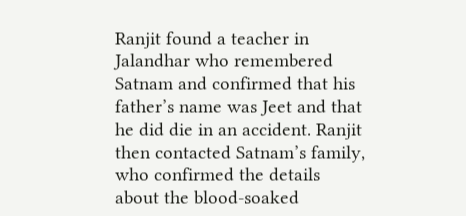Ranjit found a teacher in Jalandhar who remembered Satnam and confirmed that his father’s name was Jeet and that he did die in an accident. Ranjit then contacted Satnam’s family, who confirmed the details about the blood-soaked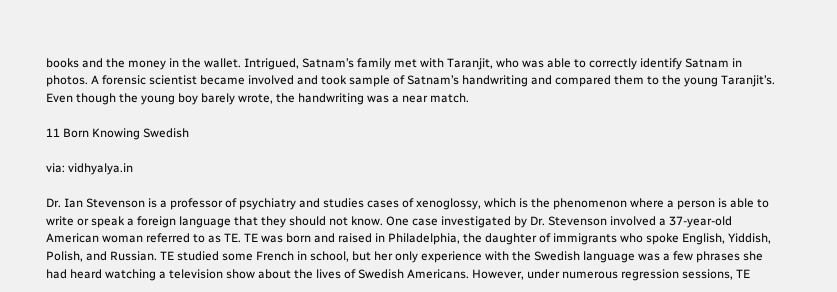books and the money in the wallet. Intrigued, Satnam’s family met with Taranjit, who was able to correctly identify Satnam in photos. A forensic scientist became involved and took sample of Satnam’s handwriting and compared them to the young Taranjit’s. Even though the young boy barely wrote, the handwriting was a near match.

11 Born Knowing Swedish

via: vidhyalya.in

Dr. Ian Stevenson is a professor of psychiatry and studies cases of xenoglossy, which is the phenomenon where a person is able to write or speak a foreign language that they should not know. One case investigated by Dr. Stevenson involved a 37-year-old American woman referred to as TE. TE was born and raised in Philadelphia, the daughter of immigrants who spoke English, Yiddish, Polish, and Russian. TE studied some French in school, but her only experience with the Swedish language was a few phrases she had heard watching a television show about the lives of Swedish Americans. However, under numerous regression sessions, TE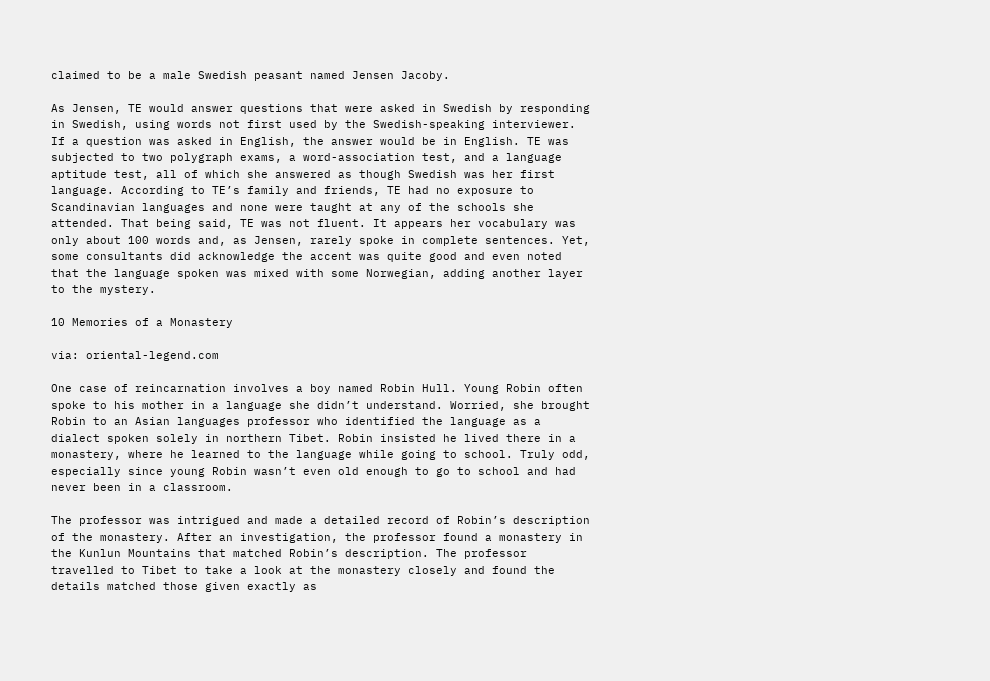claimed to be a male Swedish peasant named Jensen Jacoby.

As Jensen, TE would answer questions that were asked in Swedish by responding in Swedish, using words not first used by the Swedish-speaking interviewer. If a question was asked in English, the answer would be in English. TE was subjected to two polygraph exams, a word-association test, and a language aptitude test, all of which she answered as though Swedish was her first language. According to TE’s family and friends, TE had no exposure to Scandinavian languages and none were taught at any of the schools she attended. That being said, TE was not fluent. It appears her vocabulary was only about 100 words and, as Jensen, rarely spoke in complete sentences. Yet, some consultants did acknowledge the accent was quite good and even noted that the language spoken was mixed with some Norwegian, adding another layer to the mystery.

10 Memories of a Monastery

via: oriental-legend.com

One case of reincarnation involves a boy named Robin Hull. Young Robin often spoke to his mother in a language she didn’t understand. Worried, she brought Robin to an Asian languages professor who identified the language as a dialect spoken solely in northern Tibet. Robin insisted he lived there in a monastery, where he learned to the language while going to school. Truly odd, especially since young Robin wasn’t even old enough to go to school and had never been in a classroom.

The professor was intrigued and made a detailed record of Robin’s description of the monastery. After an investigation, the professor found a monastery in the Kunlun Mountains that matched Robin’s description. The professor travelled to Tibet to take a look at the monastery closely and found the details matched those given exactly as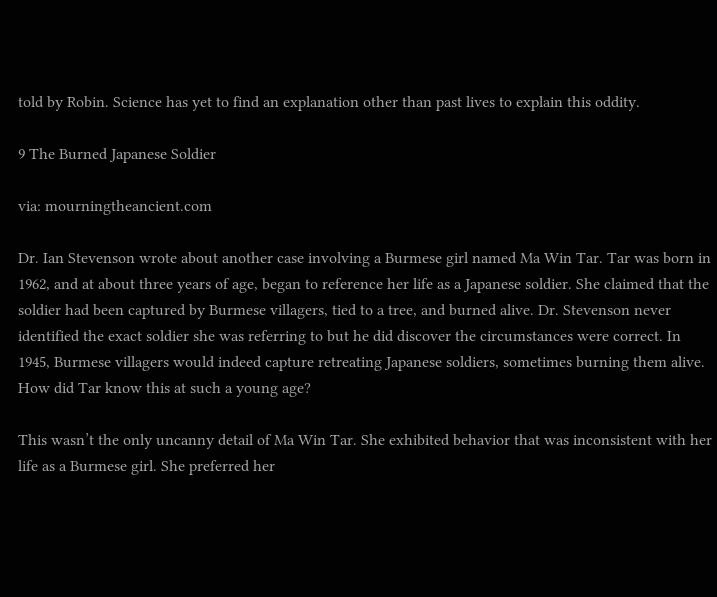told by Robin. Science has yet to find an explanation other than past lives to explain this oddity.

9 The Burned Japanese Soldier

via: mourningtheancient.com

Dr. Ian Stevenson wrote about another case involving a Burmese girl named Ma Win Tar. Tar was born in 1962, and at about three years of age, began to reference her life as a Japanese soldier. She claimed that the soldier had been captured by Burmese villagers, tied to a tree, and burned alive. Dr. Stevenson never identified the exact soldier she was referring to but he did discover the circumstances were correct. In 1945, Burmese villagers would indeed capture retreating Japanese soldiers, sometimes burning them alive. How did Tar know this at such a young age?

This wasn’t the only uncanny detail of Ma Win Tar. She exhibited behavior that was inconsistent with her life as a Burmese girl. She preferred her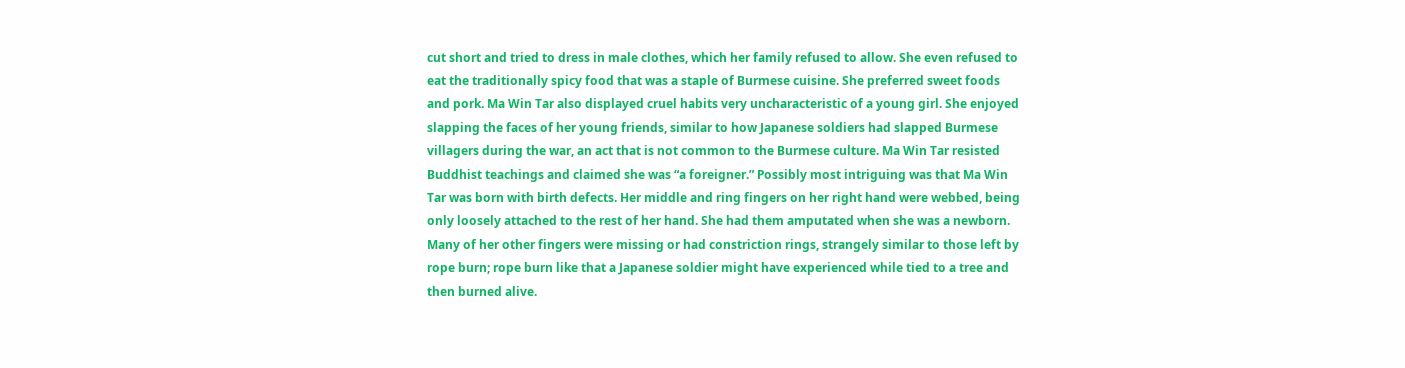cut short and tried to dress in male clothes, which her family refused to allow. She even refused to eat the traditionally spicy food that was a staple of Burmese cuisine. She preferred sweet foods and pork. Ma Win Tar also displayed cruel habits very uncharacteristic of a young girl. She enjoyed slapping the faces of her young friends, similar to how Japanese soldiers had slapped Burmese villagers during the war, an act that is not common to the Burmese culture. Ma Win Tar resisted Buddhist teachings and claimed she was “a foreigner.” Possibly most intriguing was that Ma Win Tar was born with birth defects. Her middle and ring fingers on her right hand were webbed, being only loosely attached to the rest of her hand. She had them amputated when she was a newborn. Many of her other fingers were missing or had constriction rings, strangely similar to those left by rope burn; rope burn like that a Japanese soldier might have experienced while tied to a tree and then burned alive.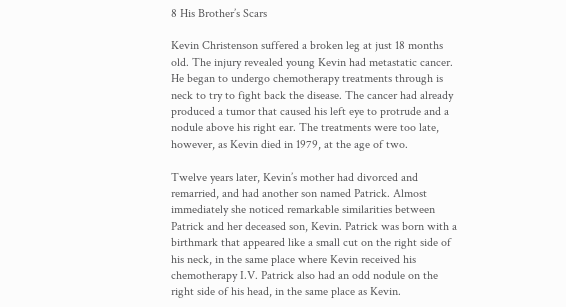8 His Brother’s Scars

Kevin Christenson suffered a broken leg at just 18 months old. The injury revealed young Kevin had metastatic cancer. He began to undergo chemotherapy treatments through is neck to try to fight back the disease. The cancer had already produced a tumor that caused his left eye to protrude and a nodule above his right ear. The treatments were too late, however, as Kevin died in 1979, at the age of two.

Twelve years later, Kevin’s mother had divorced and remarried, and had another son named Patrick. Almost immediately she noticed remarkable similarities between Patrick and her deceased son, Kevin. Patrick was born with a birthmark that appeared like a small cut on the right side of his neck, in the same place where Kevin received his chemotherapy I.V. Patrick also had an odd nodule on the right side of his head, in the same place as Kevin.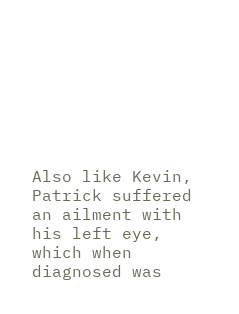Also like Kevin, Patrick suffered an ailment with his left eye, which when diagnosed was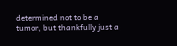determined not to be a tumor, but thankfully just a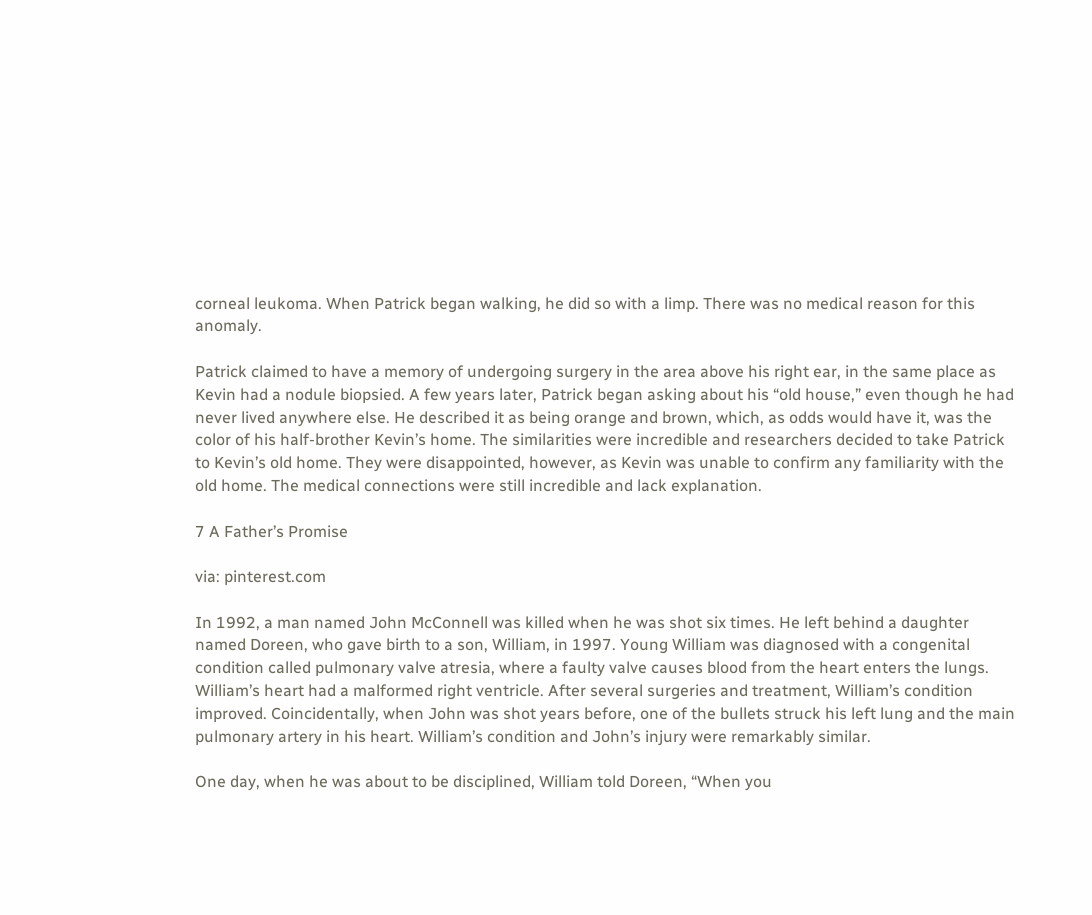corneal leukoma. When Patrick began walking, he did so with a limp. There was no medical reason for this anomaly.

Patrick claimed to have a memory of undergoing surgery in the area above his right ear, in the same place as Kevin had a nodule biopsied. A few years later, Patrick began asking about his “old house,” even though he had never lived anywhere else. He described it as being orange and brown, which, as odds would have it, was the color of his half-brother Kevin’s home. The similarities were incredible and researchers decided to take Patrick to Kevin’s old home. They were disappointed, however, as Kevin was unable to confirm any familiarity with the old home. The medical connections were still incredible and lack explanation.

7 A Father’s Promise

via: pinterest.com

In 1992, a man named John McConnell was killed when he was shot six times. He left behind a daughter named Doreen, who gave birth to a son, William, in 1997. Young William was diagnosed with a congenital condition called pulmonary valve atresia, where a faulty valve causes blood from the heart enters the lungs. William’s heart had a malformed right ventricle. After several surgeries and treatment, William’s condition improved. Coincidentally, when John was shot years before, one of the bullets struck his left lung and the main pulmonary artery in his heart. William’s condition and John’s injury were remarkably similar.

One day, when he was about to be disciplined, William told Doreen, “When you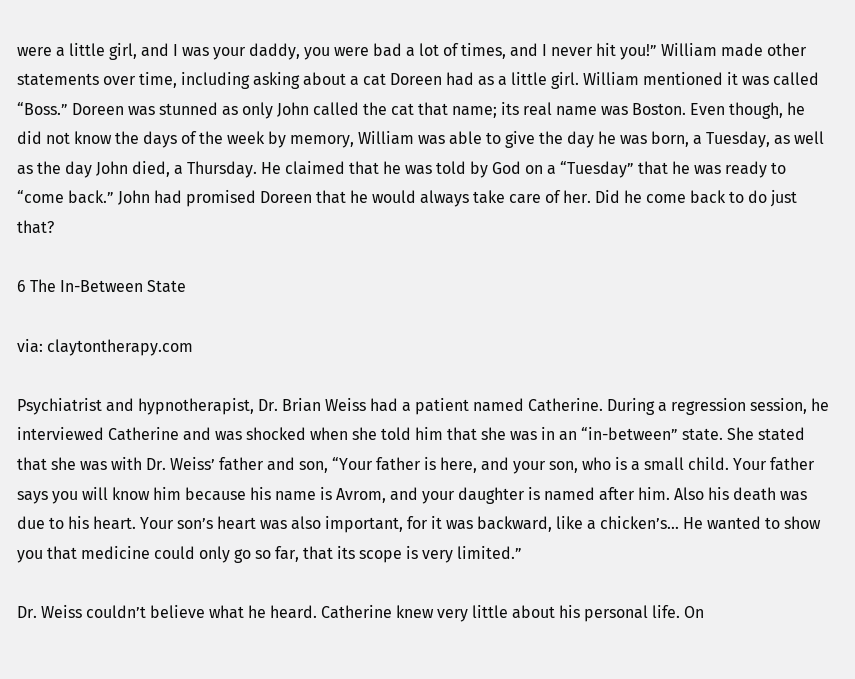were a little girl, and I was your daddy, you were bad a lot of times, and I never hit you!” William made other statements over time, including asking about a cat Doreen had as a little girl. William mentioned it was called “Boss.” Doreen was stunned as only John called the cat that name; its real name was Boston. Even though, he did not know the days of the week by memory, William was able to give the day he was born, a Tuesday, as well as the day John died, a Thursday. He claimed that he was told by God on a “Tuesday” that he was ready to “come back.” John had promised Doreen that he would always take care of her. Did he come back to do just that?

6 The In-Between State

via: claytontherapy.com

Psychiatrist and hypnotherapist, Dr. Brian Weiss had a patient named Catherine. During a regression session, he interviewed Catherine and was shocked when she told him that she was in an “in-between” state. She stated that she was with Dr. Weiss’ father and son, “Your father is here, and your son, who is a small child. Your father says you will know him because his name is Avrom, and your daughter is named after him. Also his death was due to his heart. Your son’s heart was also important, for it was backward, like a chicken’s… He wanted to show you that medicine could only go so far, that its scope is very limited.”

Dr. Weiss couldn’t believe what he heard. Catherine knew very little about his personal life. On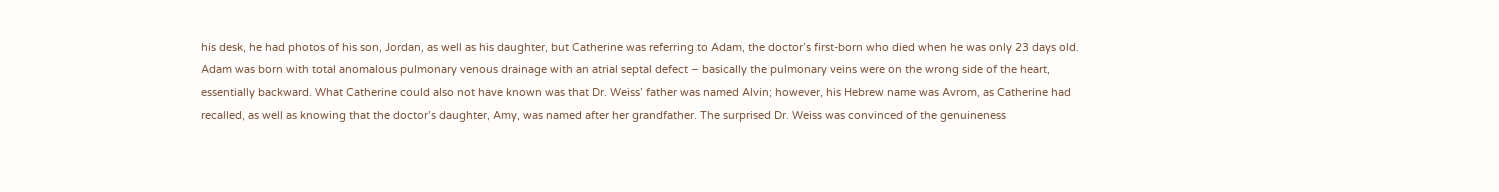his desk, he had photos of his son, Jordan, as well as his daughter, but Catherine was referring to Adam, the doctor’s first-born who died when he was only 23 days old. Adam was born with total anomalous pulmonary venous drainage with an atrial septal defect – basically the pulmonary veins were on the wrong side of the heart, essentially backward. What Catherine could also not have known was that Dr. Weiss’ father was named Alvin; however, his Hebrew name was Avrom, as Catherine had recalled, as well as knowing that the doctor’s daughter, Amy, was named after her grandfather. The surprised Dr. Weiss was convinced of the genuineness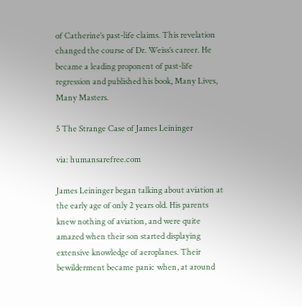of Catherine’s past-life claims. This revelation changed the course of Dr. Weiss’s career. He became a leading proponent of past-life regression and published his book, Many Lives, Many Masters.

5 The Strange Case of James Leininger

via: humansarefree.com

James Leininger began talking about aviation at the early age of only 2 years old. His parents knew nothing of aviation, and were quite amazed when their son started displaying extensive knowledge of aeroplanes. Their bewilderment became panic when, at around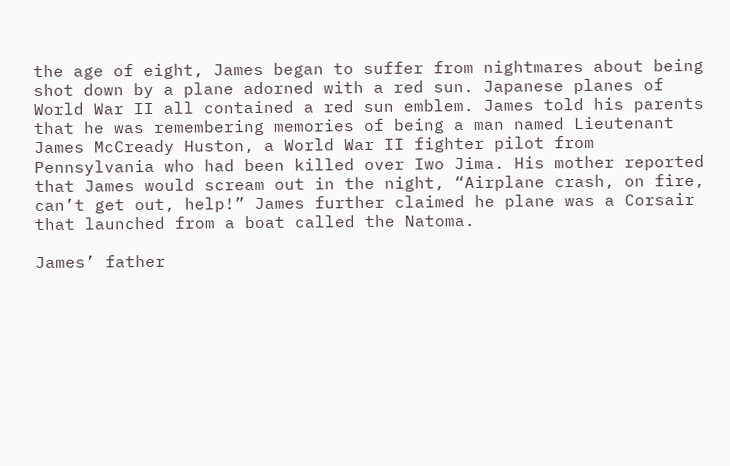the age of eight, James began to suffer from nightmares about being shot down by a plane adorned with a red sun. Japanese planes of World War II all contained a red sun emblem. James told his parents that he was remembering memories of being a man named Lieutenant James McCready Huston, a World War II fighter pilot from Pennsylvania who had been killed over Iwo Jima. His mother reported that James would scream out in the night, “Airplane crash, on fire, can’t get out, help!” James further claimed he plane was a Corsair that launched from a boat called the Natoma.

James’ father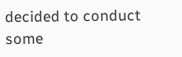decided to conduct some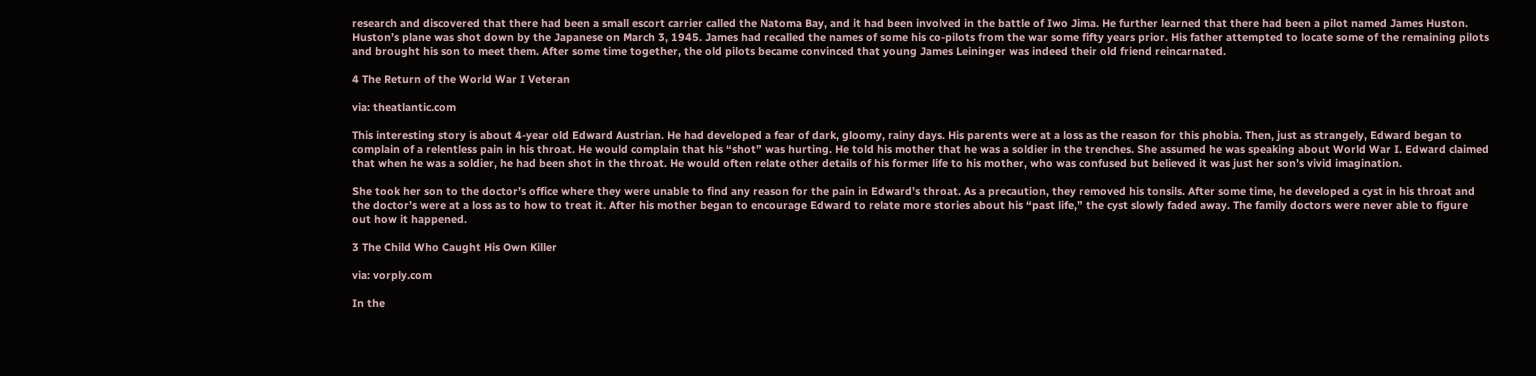research and discovered that there had been a small escort carrier called the Natoma Bay, and it had been involved in the battle of Iwo Jima. He further learned that there had been a pilot named James Huston. Huston’s plane was shot down by the Japanese on March 3, 1945. James had recalled the names of some his co-pilots from the war some fifty years prior. His father attempted to locate some of the remaining pilots and brought his son to meet them. After some time together, the old pilots became convinced that young James Leininger was indeed their old friend reincarnated.

4 The Return of the World War I Veteran

via: theatlantic.com

This interesting story is about 4-year old Edward Austrian. He had developed a fear of dark, gloomy, rainy days. His parents were at a loss as the reason for this phobia. Then, just as strangely, Edward began to complain of a relentless pain in his throat. He would complain that his “shot” was hurting. He told his mother that he was a soldier in the trenches. She assumed he was speaking about World War I. Edward claimed that when he was a soldier, he had been shot in the throat. He would often relate other details of his former life to his mother, who was confused but believed it was just her son’s vivid imagination.

She took her son to the doctor’s office where they were unable to find any reason for the pain in Edward’s throat. As a precaution, they removed his tonsils. After some time, he developed a cyst in his throat and the doctor’s were at a loss as to how to treat it. After his mother began to encourage Edward to relate more stories about his “past life,” the cyst slowly faded away. The family doctors were never able to figure out how it happened.

3 The Child Who Caught His Own Killer

via: vorply.com

In the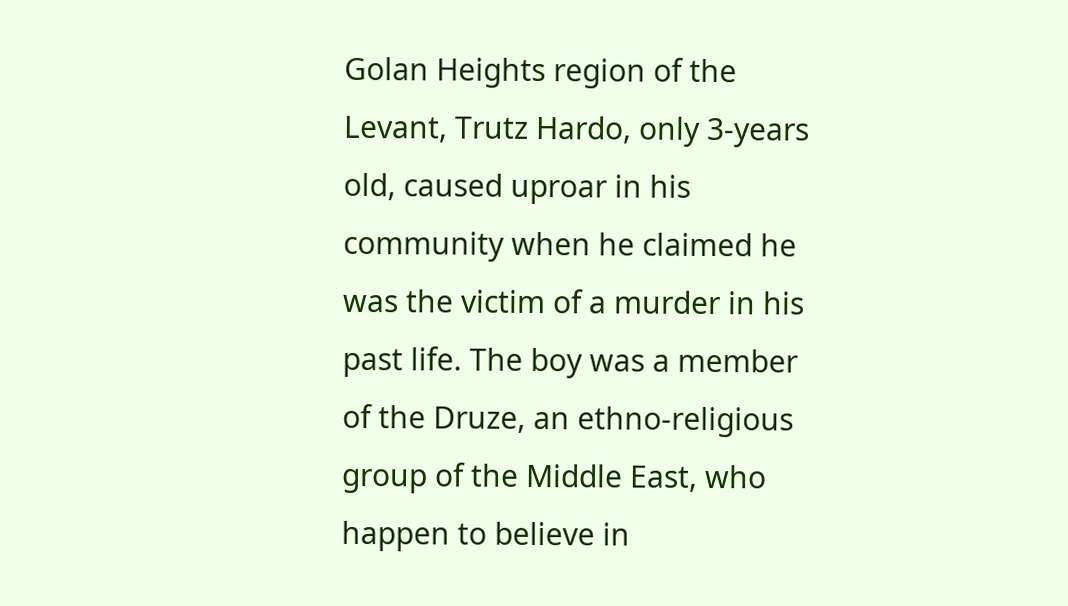Golan Heights region of the Levant, Trutz Hardo, only 3-years old, caused uproar in his community when he claimed he was the victim of a murder in his past life. The boy was a member of the Druze, an ethno-religious group of the Middle East, who happen to believe in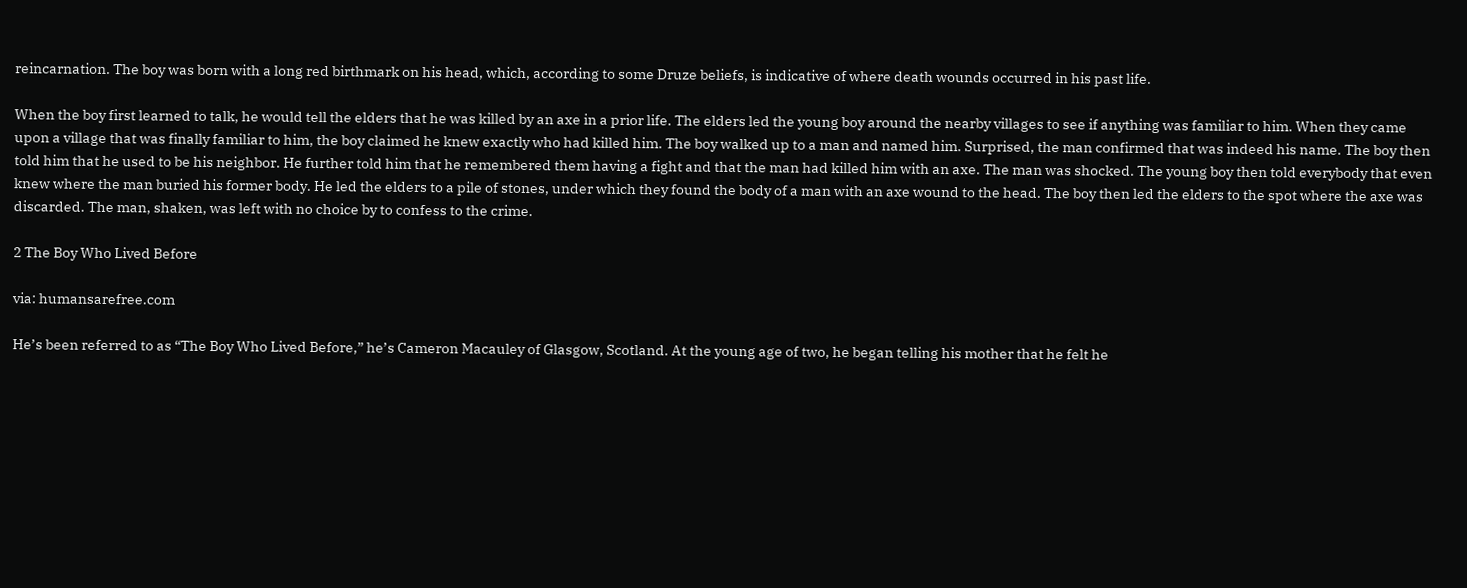reincarnation. The boy was born with a long red birthmark on his head, which, according to some Druze beliefs, is indicative of where death wounds occurred in his past life.

When the boy first learned to talk, he would tell the elders that he was killed by an axe in a prior life. The elders led the young boy around the nearby villages to see if anything was familiar to him. When they came upon a village that was finally familiar to him, the boy claimed he knew exactly who had killed him. The boy walked up to a man and named him. Surprised, the man confirmed that was indeed his name. The boy then told him that he used to be his neighbor. He further told him that he remembered them having a fight and that the man had killed him with an axe. The man was shocked. The young boy then told everybody that even knew where the man buried his former body. He led the elders to a pile of stones, under which they found the body of a man with an axe wound to the head. The boy then led the elders to the spot where the axe was discarded. The man, shaken, was left with no choice by to confess to the crime.

2 The Boy Who Lived Before

via: humansarefree.com

He’s been referred to as “The Boy Who Lived Before,” he’s Cameron Macauley of Glasgow, Scotland. At the young age of two, he began telling his mother that he felt he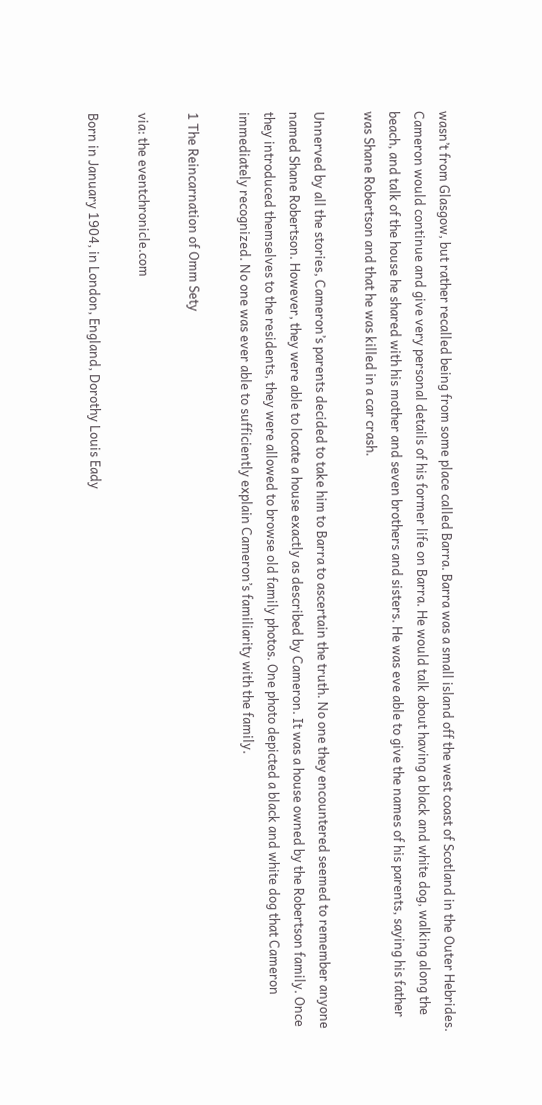wasn’t from Glasgow, but rather recalled being from some place called Barra. Barra was a small island off the west coast of Scotland in the Outer Hebrides. Cameron would continue and give very personal details of his former life on Barra. He would talk about having a black and white dog, walking along the beach, and talk of the house he shared with his mother and seven brothers and sisters. He was eve able to give the names of his parents, saying his father was Shane Robertson and that he was killed in a car crash.

Unnerved by all the stories, Cameron’s parents decided to take him to Barra to ascertain the truth. No one they encountered seemed to remember anyone named Shane Robertson. However, they were able to locate a house exactly as described by Cameron. It was a house owned by the Robertson family. Once they introduced themselves to the residents, they were allowed to browse old family photos. One photo depicted a black and white dog that Cameron immediately recognized. No one was ever able to sufficiently explain Cameron’s familiarity with the family.

1 The Reincarnation of Omm Sety

via: the eventchronicle.com

Born in January 1904, in London, England, Dorothy Louis Eady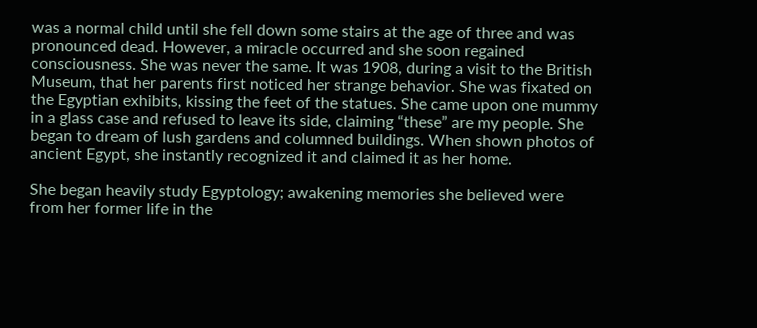was a normal child until she fell down some stairs at the age of three and was pronounced dead. However, a miracle occurred and she soon regained consciousness. She was never the same. It was 1908, during a visit to the British Museum, that her parents first noticed her strange behavior. She was fixated on the Egyptian exhibits, kissing the feet of the statues. She came upon one mummy in a glass case and refused to leave its side, claiming “these” are my people. She began to dream of lush gardens and columned buildings. When shown photos of ancient Egypt, she instantly recognized it and claimed it as her home.

She began heavily study Egyptology; awakening memories she believed were from her former life in the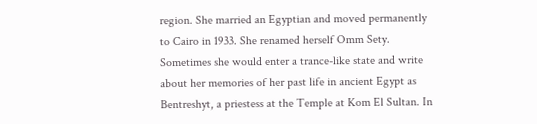region. She married an Egyptian and moved permanently to Cairo in 1933. She renamed herself Omm Sety. Sometimes she would enter a trance-like state and write about her memories of her past life in ancient Egypt as Bentreshyt, a priestess at the Temple at Kom El Sultan. In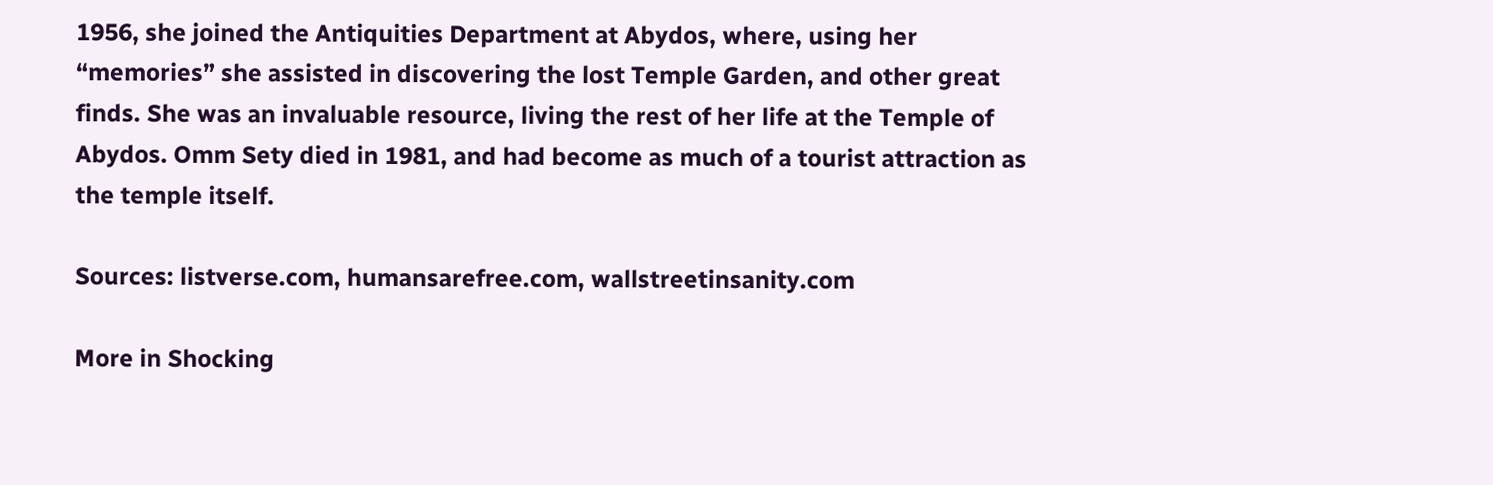1956, she joined the Antiquities Department at Abydos, where, using her “memories” she assisted in discovering the lost Temple Garden, and other great finds. She was an invaluable resource, living the rest of her life at the Temple of Abydos. Omm Sety died in 1981, and had become as much of a tourist attraction as the temple itself.

Sources: listverse.com, humansarefree.com, wallstreetinsanity.com

More in Shocking